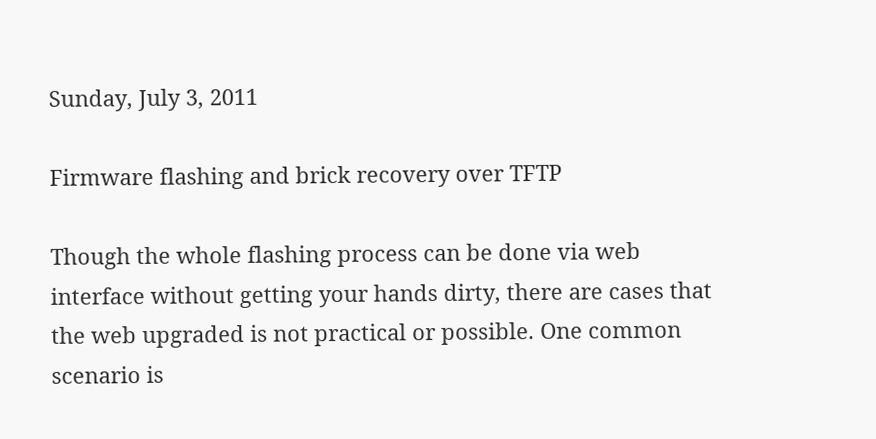Sunday, July 3, 2011

Firmware flashing and brick recovery over TFTP

Though the whole flashing process can be done via web interface without getting your hands dirty, there are cases that the web upgraded is not practical or possible. One common scenario is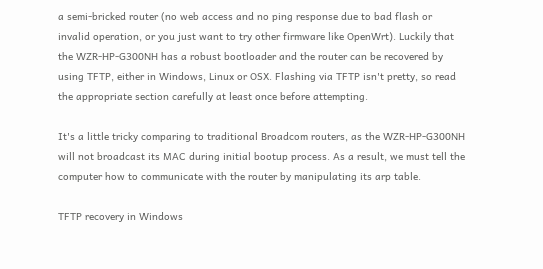a semi-bricked router (no web access and no ping response due to bad flash or invalid operation, or you just want to try other firmware like OpenWrt). Luckily that the WZR-HP-G300NH has a robust bootloader and the router can be recovered by using TFTP, either in Windows, Linux or OSX. Flashing via TFTP isn't pretty, so read the appropriate section carefully at least once before attempting.

It's a little tricky comparing to traditional Broadcom routers, as the WZR-HP-G300NH will not broadcast its MAC during initial bootup process. As a result, we must tell the computer how to communicate with the router by manipulating its arp table.

TFTP recovery in Windows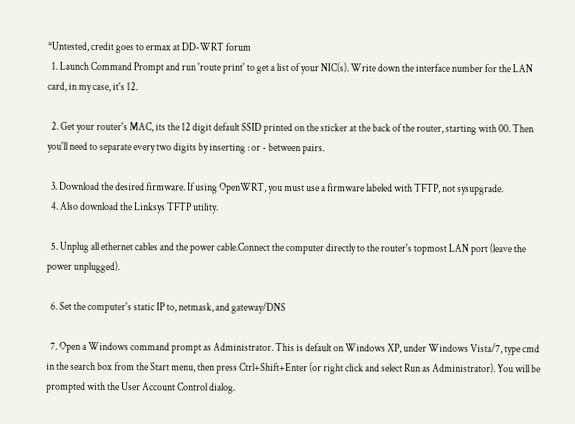*Untested, credit goes to ermax at DD-WRT forum
  1. Launch Command Prompt and run 'route print' to get a list of your NIC(s). Write down the interface number for the LAN card, in my case, it's 12.

  2. Get your router's MAC, its the 12 digit default SSID printed on the sticker at the back of the router, starting with 00. Then you'll need to separate every two digits by inserting : or - between pairs.

  3. Download the desired firmware. If using OpenWRT, you must use a firmware labeled with TFTP, not sysupgrade.
  4. Also download the Linksys TFTP utility.

  5. Unplug all ethernet cables and the power cable.Connect the computer directly to the router's topmost LAN port (leave the power unplugged).

  6. Set the computer's static IP to, netmask, and gateway/DNS

  7. Open a Windows command prompt as Administrator. This is default on Windows XP, under Windows Vista/7, type cmd in the search box from the Start menu, then press Ctrl+Shift+Enter (or right click and select Run as Administrator). You will be prompted with the User Account Control dialog.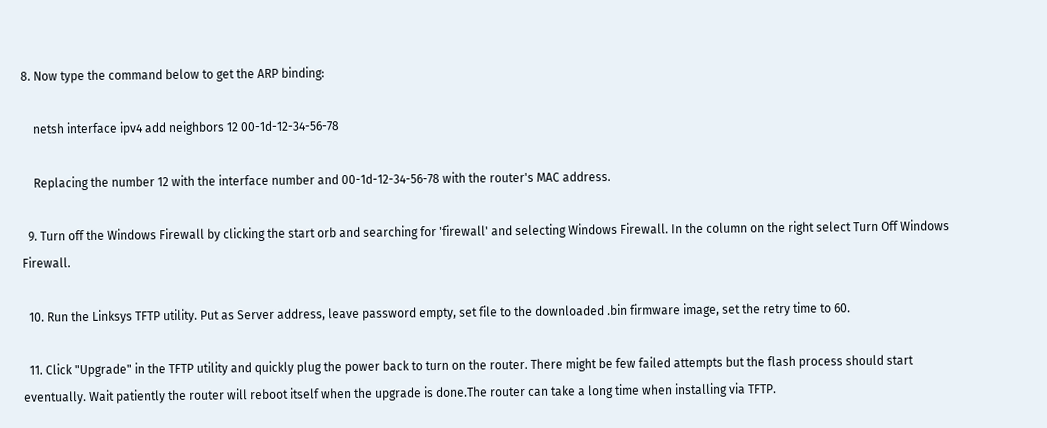8. Now type the command below to get the ARP binding:

    netsh interface ipv4 add neighbors 12 00-1d-12-34-56-78

    Replacing the number 12 with the interface number and 00-1d-12-34-56-78 with the router's MAC address.

  9. Turn off the Windows Firewall by clicking the start orb and searching for 'firewall' and selecting Windows Firewall. In the column on the right select Turn Off Windows Firewall.

  10. Run the Linksys TFTP utility. Put as Server address, leave password empty, set file to the downloaded .bin firmware image, set the retry time to 60.

  11. Click "Upgrade" in the TFTP utility and quickly plug the power back to turn on the router. There might be few failed attempts but the flash process should start eventually. Wait patiently the router will reboot itself when the upgrade is done.The router can take a long time when installing via TFTP.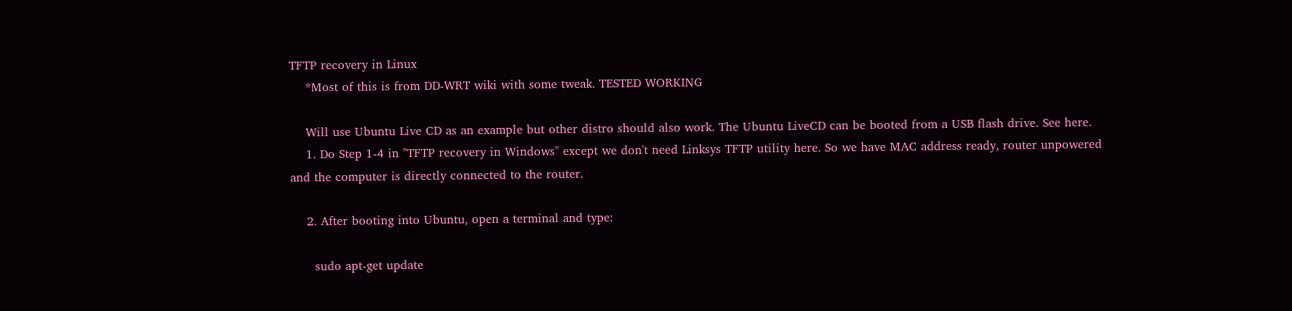TFTP recovery in Linux
    *Most of this is from DD-WRT wiki with some tweak. TESTED WORKING

    Will use Ubuntu Live CD as an example but other distro should also work. The Ubuntu LiveCD can be booted from a USB flash drive. See here.
    1. Do Step 1-4 in "TFTP recovery in Windows" except we don't need Linksys TFTP utility here. So we have MAC address ready, router unpowered and the computer is directly connected to the router.

    2. After booting into Ubuntu, open a terminal and type:

      sudo apt-get update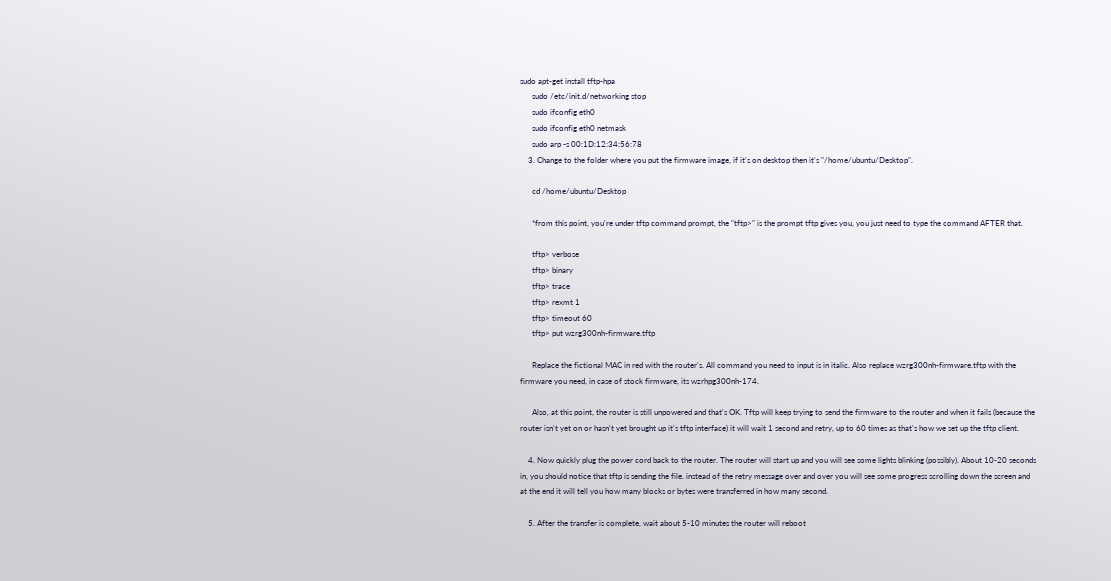sudo apt-get install tftp-hpa
      sudo /etc/init.d/networking stop
      sudo ifconfig eth0
      sudo ifconfig eth0 netmask
      sudo arp -s 00:1D:12:34:56:78
    3. Change to the folder where you put the firmware image, if it's on desktop then it's "/home/ubuntu/Desktop".

      cd /home/ubuntu/Desktop

      *from this point, you're under tftp command prompt, the "tftp>" is the prompt tftp gives you, you just need to type the command AFTER that.

      tftp> verbose
      tftp> binary
      tftp> trace
      tftp> rexmt 1
      tftp> timeout 60
      tftp> put wzrg300nh-firmware.tftp

      Replace the fictional MAC in red with the router's. All command you need to input is in italic. Also replace wzrg300nh-firmware.tftp with the firmware you need, in case of stock firmware, its wzrhpg300nh-174.

      Also, at this point, the router is still unpowered and that's OK. Tftp will keep trying to send the firmware to the router and when it fails (because the router isn't yet on or hasn't yet brought up it's tftp interface) it will wait 1 second and retry, up to 60 times as that's how we set up the tftp client.

    4. Now quickly plug the power cord back to the router. The router will start up and you will see some lights blinking (possibly). About 10-20 seconds in, you should notice that tftp is sending the file. instead of the retry message over and over you will see some progress scrolling down the screen and at the end it will tell you how many blocks or bytes were transferred in how many second.

    5. After the transfer is complete, wait about 5-10 minutes the router will reboot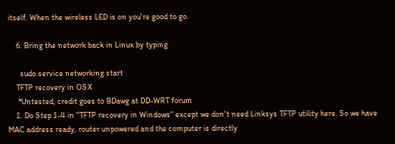itself. When the wireless LED is on you're good to go.

    6. Bring the network back in Linux by typing

      sudo service networking start
    TFTP recovery in OSX
     *Untested, credit goes to BDawg at DD-WRT forum
    1. Do Step 1-4 in "TFTP recovery in Windows" except we don't need Linksys TFTP utility here. So we have MAC address ready, router unpowered and the computer is directly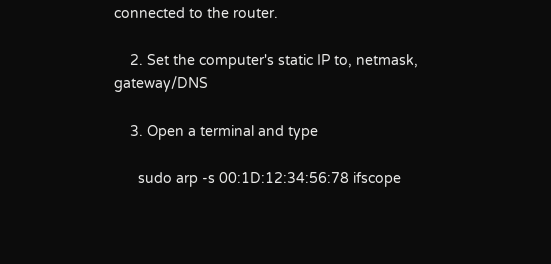connected to the router.

    2. Set the computer's static IP to, netmask, gateway/DNS

    3. Open a terminal and type

      sudo arp -s 00:1D:12:34:56:78 ifscope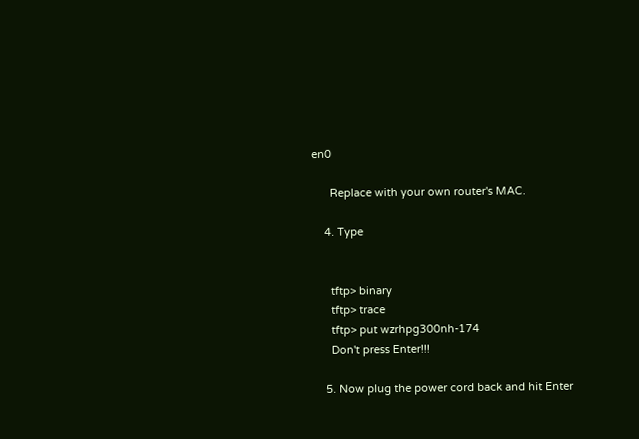en0

      Replace with your own router's MAC.

    4. Type


      tftp> binary
      tftp> trace
      tftp> put wzrhpg300nh-174
      Don't press Enter!!!

    5. Now plug the power cord back and hit Enter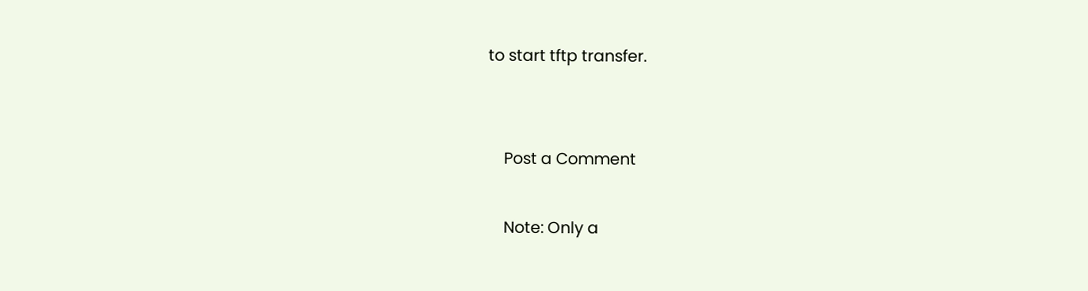to start tftp transfer.


    Post a Comment

    Note: Only a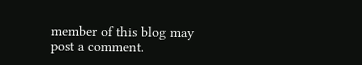member of this blog may post a comment.